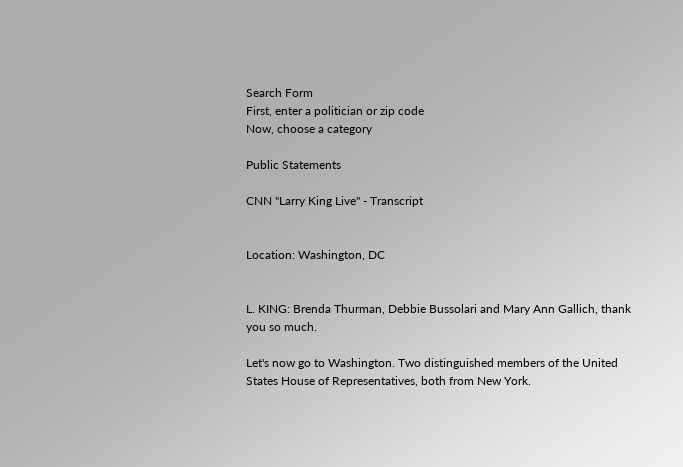Search Form
First, enter a politician or zip code
Now, choose a category

Public Statements

CNN "Larry King Live" - Transcript


Location: Washington, DC


L. KING: Brenda Thurman, Debbie Bussolari and Mary Ann Gallich, thank you so much.

Let's now go to Washington. Two distinguished members of the United States House of Representatives, both from New York.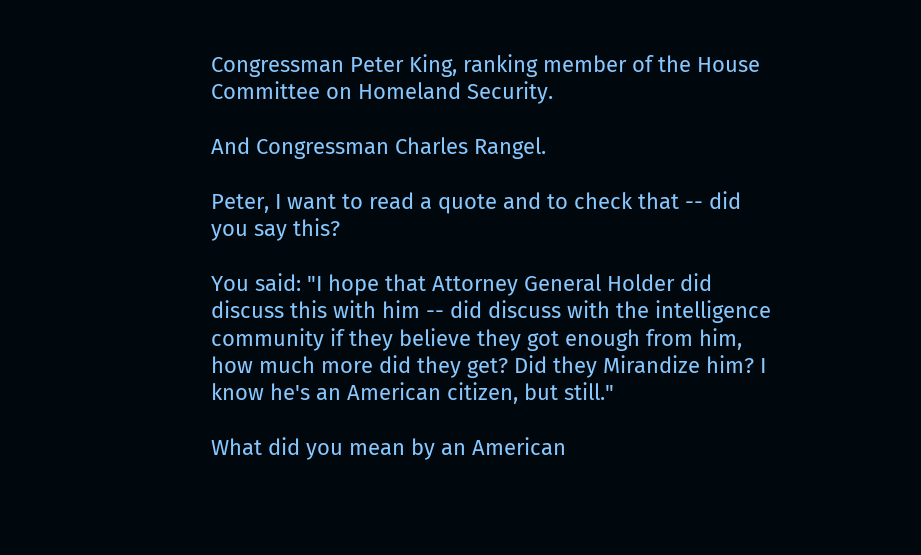Congressman Peter King, ranking member of the House Committee on Homeland Security.

And Congressman Charles Rangel.

Peter, I want to read a quote and to check that -- did you say this?

You said: "I hope that Attorney General Holder did discuss this with him -- did discuss with the intelligence community if they believe they got enough from him, how much more did they get? Did they Mirandize him? I know he's an American citizen, but still."

What did you mean by an American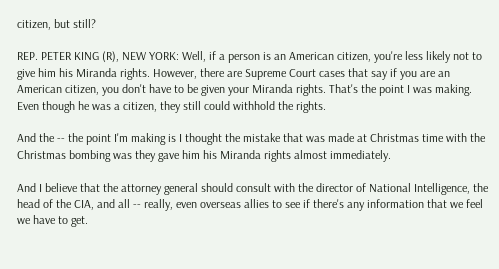citizen, but still?

REP. PETER KING (R), NEW YORK: Well, if a person is an American citizen, you're less likely not to give him his Miranda rights. However, there are Supreme Court cases that say if you are an American citizen, you don't have to be given your Miranda rights. That's the point I was making. Even though he was a citizen, they still could withhold the rights.

And the -- the point I'm making is I thought the mistake that was made at Christmas time with the Christmas bombing was they gave him his Miranda rights almost immediately.

And I believe that the attorney general should consult with the director of National Intelligence, the head of the CIA, and all -- really, even overseas allies to see if there's any information that we feel we have to get.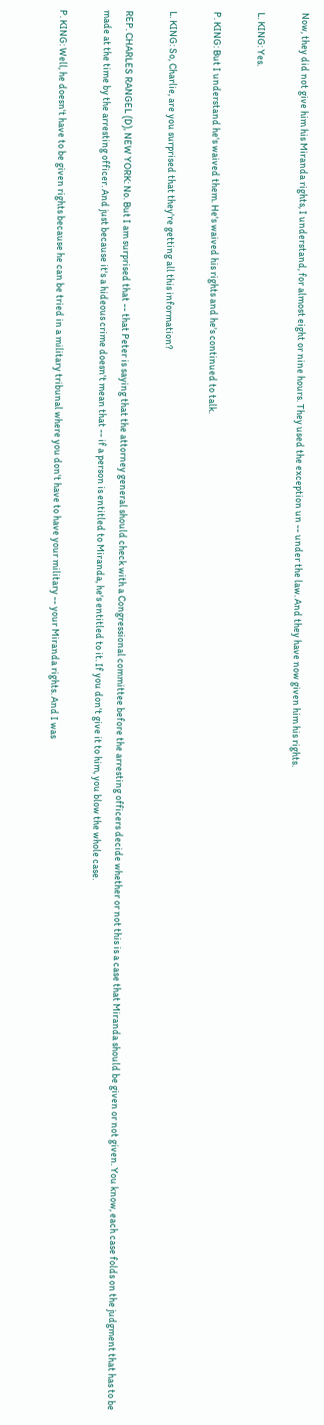Now, they did not give him his Miranda rights, I understand, for almost eight or nine hours. They used the exception un -- under the law. And they have now given him his rights.

L. KING: Yes.

P. KING: But I understand he's waived them. He's waived his rights and he's continued to talk.

L. KING: So, Charlie, are you surprised that they're getting all this information?

REP. CHARLES RANGEL (D), NEW YORK: No. But I am surprised that -- that Peter is saying that the attorney general should check with a Congressional committee before the arresting officers decide whether or not this is a case that Miranda should be given or not given. You know, each case folds on the judgment that has to be made at the time by the arresting officer. And just because it's a hideous crime doesn't mean that -- if a person is entitled to Miranda, he's entitled to it. If you don't give it to him, you blow the whole case.

P. KING: Well, he doesn't have to be given rights because he can be tried in a military tribunal where you don't have to have your military -- your Miranda rights. And I was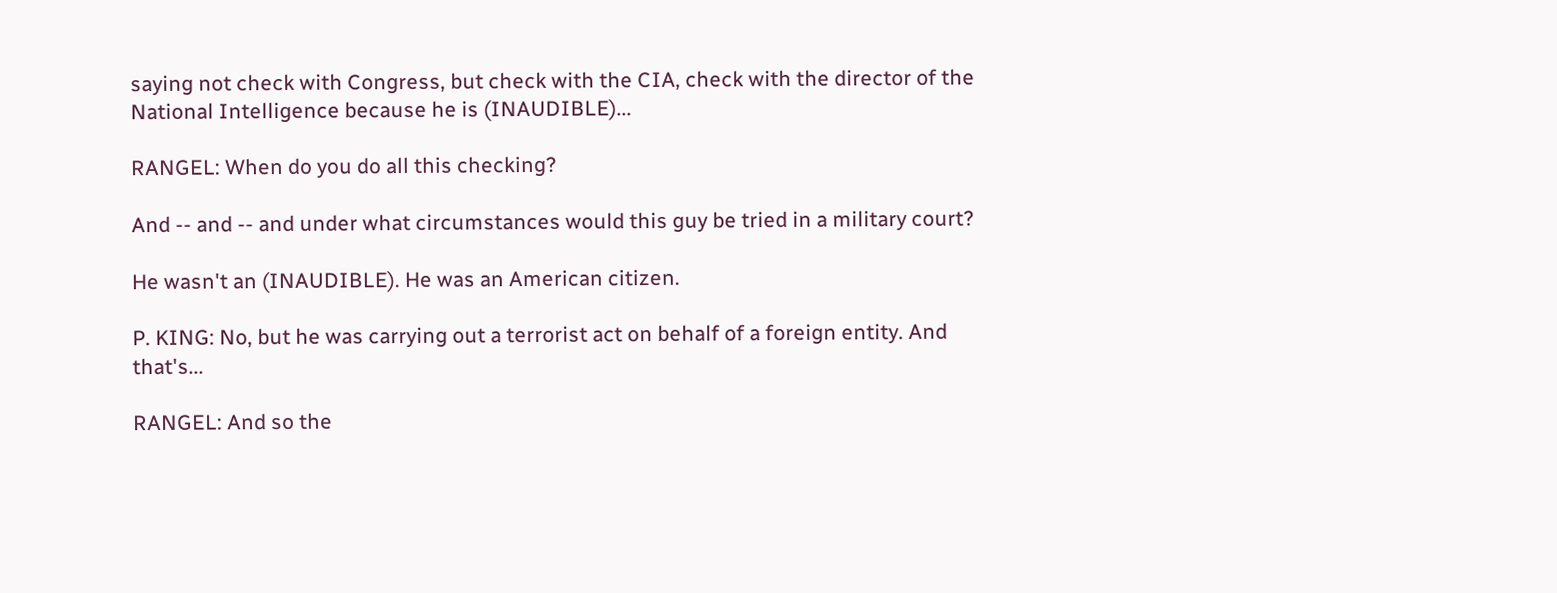saying not check with Congress, but check with the CIA, check with the director of the National Intelligence because he is (INAUDIBLE)...

RANGEL: When do you do all this checking?

And -- and -- and under what circumstances would this guy be tried in a military court?

He wasn't an (INAUDIBLE). He was an American citizen.

P. KING: No, but he was carrying out a terrorist act on behalf of a foreign entity. And that's...

RANGEL: And so the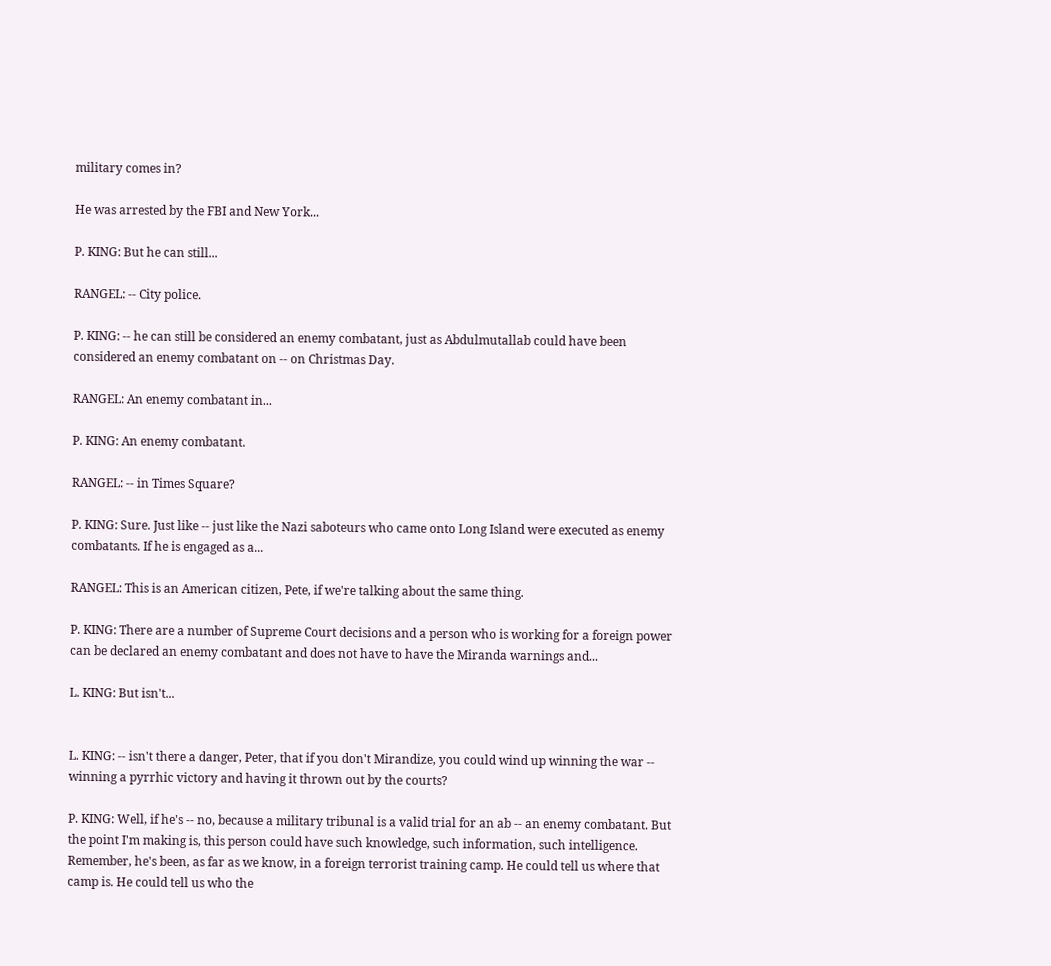military comes in?

He was arrested by the FBI and New York...

P. KING: But he can still...

RANGEL: -- City police.

P. KING: -- he can still be considered an enemy combatant, just as Abdulmutallab could have been considered an enemy combatant on -- on Christmas Day.

RANGEL: An enemy combatant in...

P. KING: An enemy combatant.

RANGEL: -- in Times Square?

P. KING: Sure. Just like -- just like the Nazi saboteurs who came onto Long Island were executed as enemy combatants. If he is engaged as a...

RANGEL: This is an American citizen, Pete, if we're talking about the same thing.

P. KING: There are a number of Supreme Court decisions and a person who is working for a foreign power can be declared an enemy combatant and does not have to have the Miranda warnings and...

L. KING: But isn't...


L. KING: -- isn't there a danger, Peter, that if you don't Mirandize, you could wind up winning the war -- winning a pyrrhic victory and having it thrown out by the courts?

P. KING: Well, if he's -- no, because a military tribunal is a valid trial for an ab -- an enemy combatant. But the point I'm making is, this person could have such knowledge, such information, such intelligence. Remember, he's been, as far as we know, in a foreign terrorist training camp. He could tell us where that camp is. He could tell us who the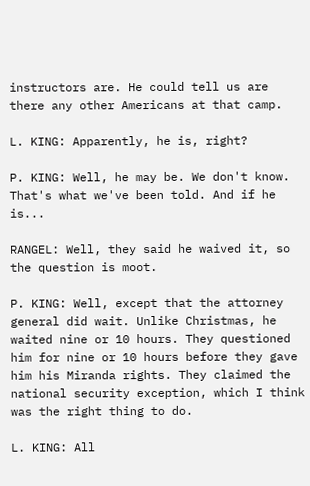instructors are. He could tell us are there any other Americans at that camp.

L. KING: Apparently, he is, right?

P. KING: Well, he may be. We don't know. That's what we've been told. And if he is...

RANGEL: Well, they said he waived it, so the question is moot.

P. KING: Well, except that the attorney general did wait. Unlike Christmas, he waited nine or 10 hours. They questioned him for nine or 10 hours before they gave him his Miranda rights. They claimed the national security exception, which I think was the right thing to do.

L. KING: All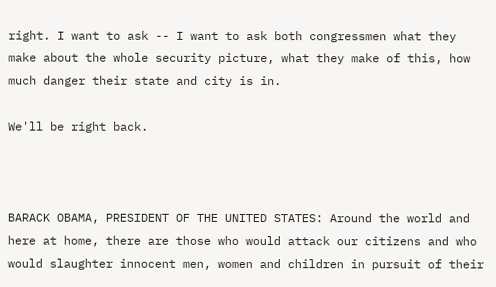right. I want to ask -- I want to ask both congressmen what they make about the whole security picture, what they make of this, how much danger their state and city is in.

We'll be right back.



BARACK OBAMA, PRESIDENT OF THE UNITED STATES: Around the world and here at home, there are those who would attack our citizens and who would slaughter innocent men, women and children in pursuit of their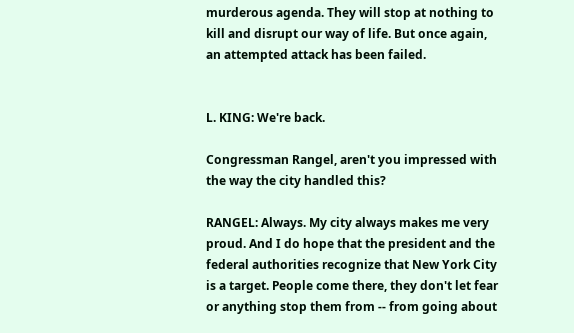murderous agenda. They will stop at nothing to kill and disrupt our way of life. But once again, an attempted attack has been failed.


L. KING: We're back.

Congressman Rangel, aren't you impressed with the way the city handled this?

RANGEL: Always. My city always makes me very proud. And I do hope that the president and the federal authorities recognize that New York City is a target. People come there, they don't let fear or anything stop them from -- from going about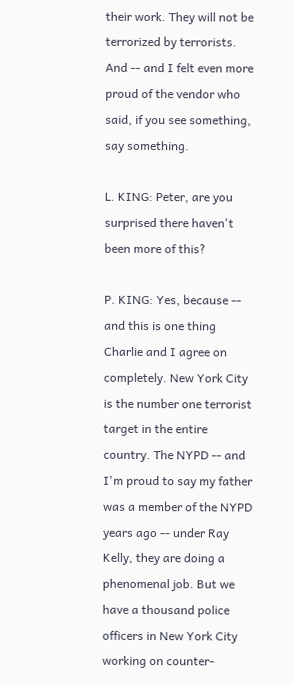their work. They will not be terrorized by terrorists. And -- and I felt even more proud of the vendor who said, if you see something, say something.

L. KING: Peter, are you surprised there haven't been more of this?

P. KING: Yes, because -- and this is one thing Charlie and I agree on completely. New York City is the number one terrorist target in the entire country. The NYPD -- and I'm proud to say my father was a member of the NYPD years ago -- under Ray Kelly, they are doing a phenomenal job. But we have a thousand police officers in New York City working on counter-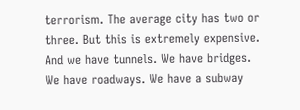terrorism. The average city has two or three. But this is extremely expensive. And we have tunnels. We have bridges. We have roadways. We have a subway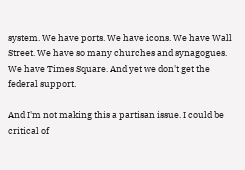system. We have ports. We have icons. We have Wall Street. We have so many churches and synagogues. We have Times Square. And yet we don't get the federal support.

And I'm not making this a partisan issue. I could be critical of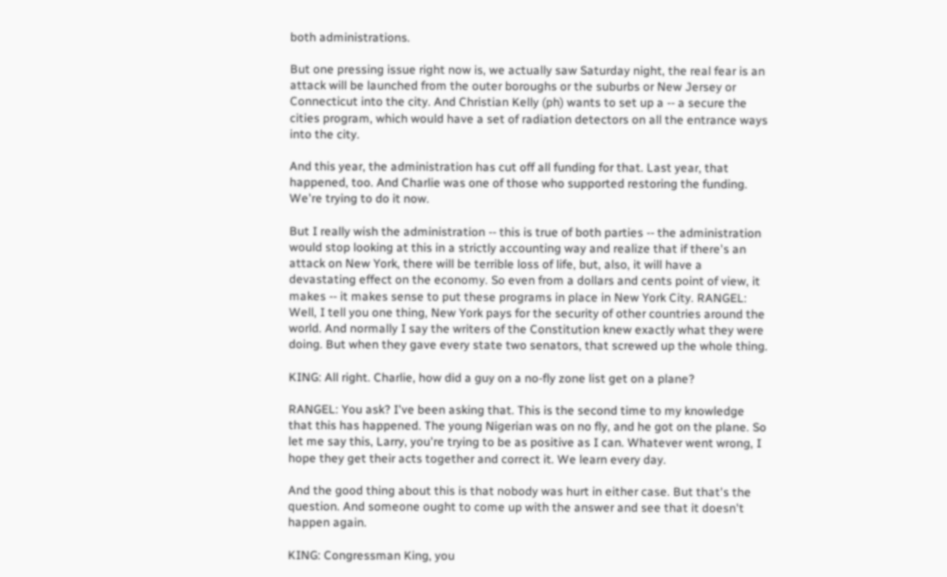both administrations.

But one pressing issue right now is, we actually saw Saturday night, the real fear is an attack will be launched from the outer boroughs or the suburbs or New Jersey or Connecticut into the city. And Christian Kelly (ph) wants to set up a -- a secure the cities program, which would have a set of radiation detectors on all the entrance ways into the city.

And this year, the administration has cut off all funding for that. Last year, that happened, too. And Charlie was one of those who supported restoring the funding. We're trying to do it now.

But I really wish the administration -- this is true of both parties -- the administration would stop looking at this in a strictly accounting way and realize that if there's an attack on New York, there will be terrible loss of life, but, also, it will have a devastating effect on the economy. So even from a dollars and cents point of view, it makes -- it makes sense to put these programs in place in New York City. RANGEL: Well, I tell you one thing, New York pays for the security of other countries around the world. And normally I say the writers of the Constitution knew exactly what they were doing. But when they gave every state two senators, that screwed up the whole thing.

KING: All right. Charlie, how did a guy on a no-fly zone list get on a plane?

RANGEL: You ask? I've been asking that. This is the second time to my knowledge that this has happened. The young Nigerian was on no fly, and he got on the plane. So let me say this, Larry, you're trying to be as positive as I can. Whatever went wrong, I hope they get their acts together and correct it. We learn every day.

And the good thing about this is that nobody was hurt in either case. But that's the question. And someone ought to come up with the answer and see that it doesn't happen again.

KING: Congressman King, you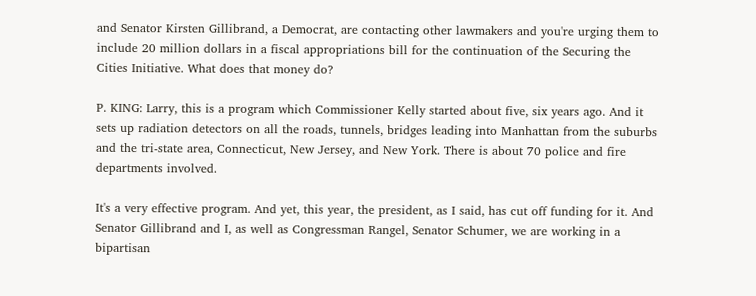and Senator Kirsten Gillibrand, a Democrat, are contacting other lawmakers and you're urging them to include 20 million dollars in a fiscal appropriations bill for the continuation of the Securing the Cities Initiative. What does that money do?

P. KING: Larry, this is a program which Commissioner Kelly started about five, six years ago. And it sets up radiation detectors on all the roads, tunnels, bridges leading into Manhattan from the suburbs and the tri-state area, Connecticut, New Jersey, and New York. There is about 70 police and fire departments involved.

It's a very effective program. And yet, this year, the president, as I said, has cut off funding for it. And Senator Gillibrand and I, as well as Congressman Rangel, Senator Schumer, we are working in a bipartisan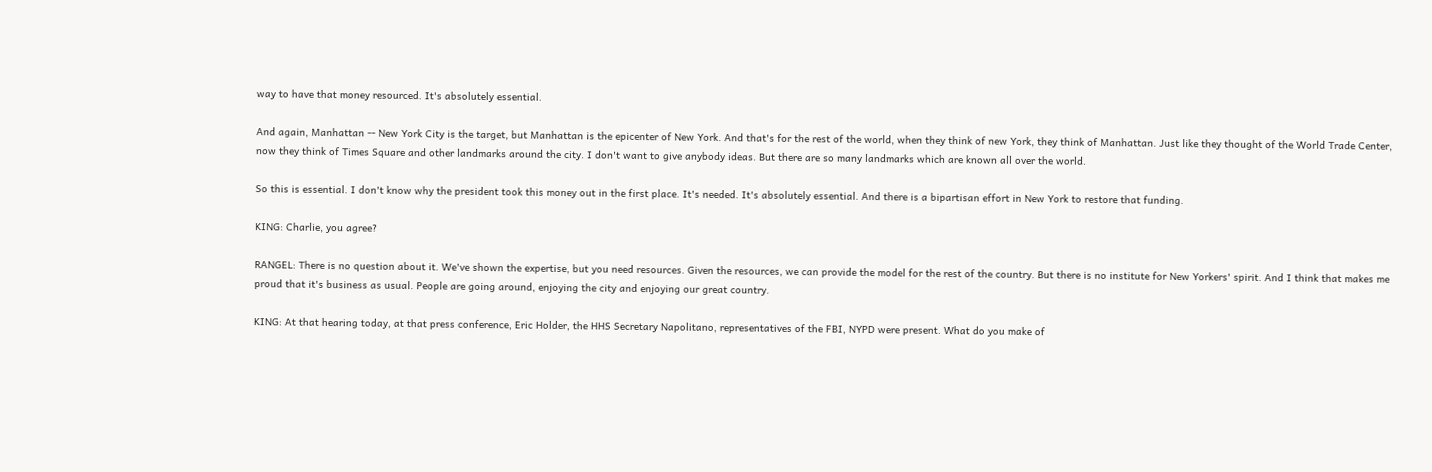way to have that money resourced. It's absolutely essential.

And again, Manhattan -- New York City is the target, but Manhattan is the epicenter of New York. And that's for the rest of the world, when they think of new York, they think of Manhattan. Just like they thought of the World Trade Center, now they think of Times Square and other landmarks around the city. I don't want to give anybody ideas. But there are so many landmarks which are known all over the world.

So this is essential. I don't know why the president took this money out in the first place. It's needed. It's absolutely essential. And there is a bipartisan effort in New York to restore that funding.

KING: Charlie, you agree?

RANGEL: There is no question about it. We've shown the expertise, but you need resources. Given the resources, we can provide the model for the rest of the country. But there is no institute for New Yorkers' spirit. And I think that makes me proud that it's business as usual. People are going around, enjoying the city and enjoying our great country.

KING: At that hearing today, at that press conference, Eric Holder, the HHS Secretary Napolitano, representatives of the FBI, NYPD were present. What do you make of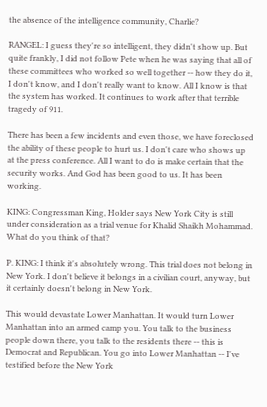the absence of the intelligence community, Charlie?

RANGEL: I guess they're so intelligent, they didn't show up. But quite frankly, I did not follow Pete when he was saying that all of these committees who worked so well together -- how they do it, I don't know, and I don't really want to know. All I know is that the system has worked. It continues to work after that terrible tragedy of 911.

There has been a few incidents and even those, we have foreclosed the ability of these people to hurt us. I don't care who shows up at the press conference. All I want to do is make certain that the security works. And God has been good to us. It has been working.

KING: Congressman King, Holder says New York City is still under consideration as a trial venue for Khalid Shaikh Mohammad. What do you think of that?

P. KING: I think it's absolutely wrong. This trial does not belong in New York. I don't believe it belongs in a civilian court, anyway, but it certainly doesn't belong in New York.

This would devastate Lower Manhattan. It would turn Lower Manhattan into an armed camp you. You talk to the business people down there, you talk to the residents there -- this is Democrat and Republican. You go into Lower Manhattan -- I've testified before the New York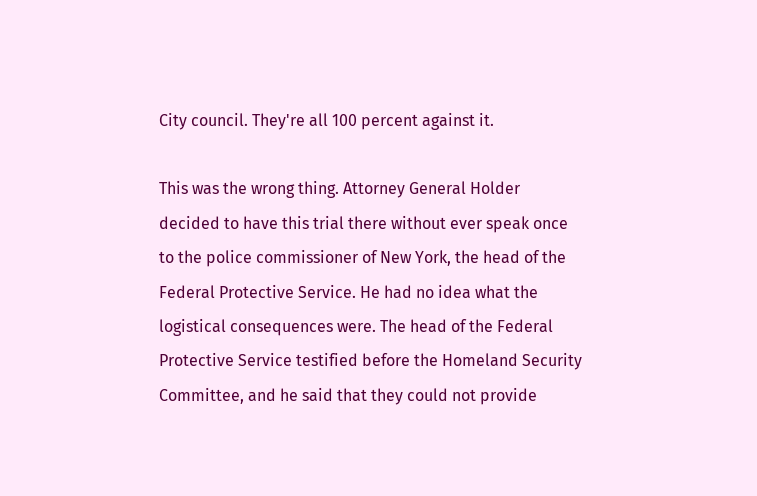City council. They're all 100 percent against it.

This was the wrong thing. Attorney General Holder decided to have this trial there without ever speak once to the police commissioner of New York, the head of the Federal Protective Service. He had no idea what the logistical consequences were. The head of the Federal Protective Service testified before the Homeland Security Committee, and he said that they could not provide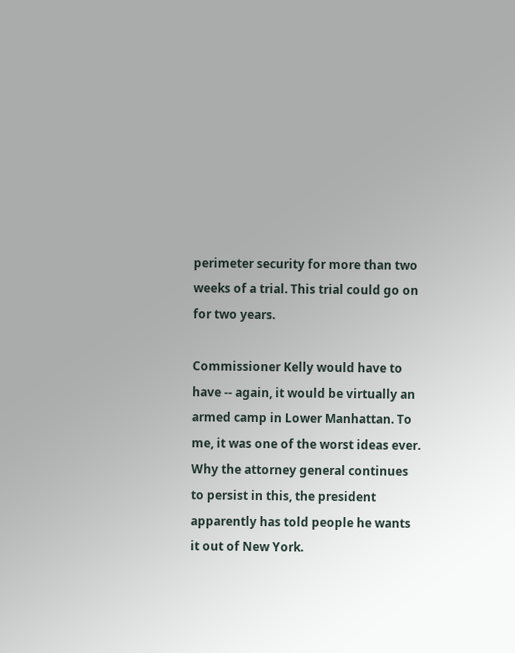perimeter security for more than two weeks of a trial. This trial could go on for two years.

Commissioner Kelly would have to have -- again, it would be virtually an armed camp in Lower Manhattan. To me, it was one of the worst ideas ever. Why the attorney general continues to persist in this, the president apparently has told people he wants it out of New York.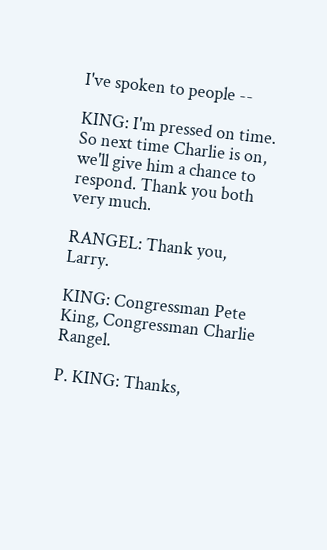I've spoken to people --

KING: I'm pressed on time. So next time Charlie is on, we'll give him a chance to respond. Thank you both very much.

RANGEL: Thank you, Larry.

KING: Congressman Pete King, Congressman Charlie Rangel.

P. KING: Thanks,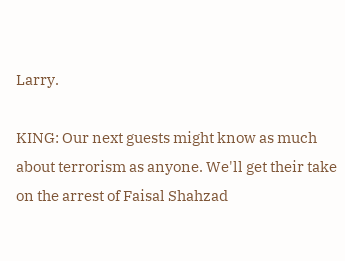Larry.

KING: Our next guests might know as much about terrorism as anyone. We'll get their take on the arrest of Faisal Shahzad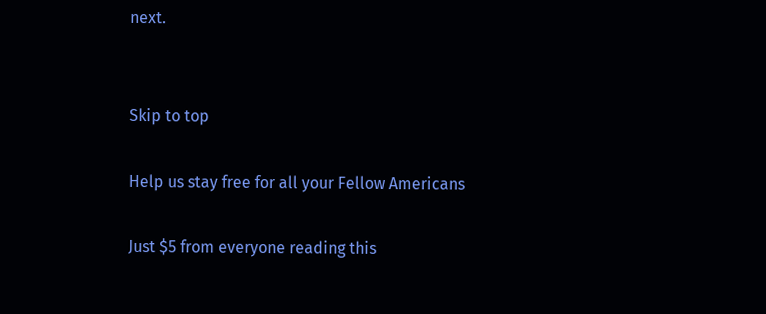next.


Skip to top

Help us stay free for all your Fellow Americans

Just $5 from everyone reading this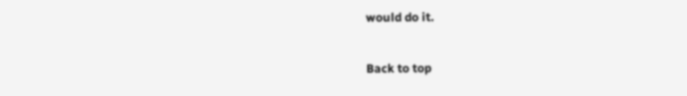would do it.

Back to top